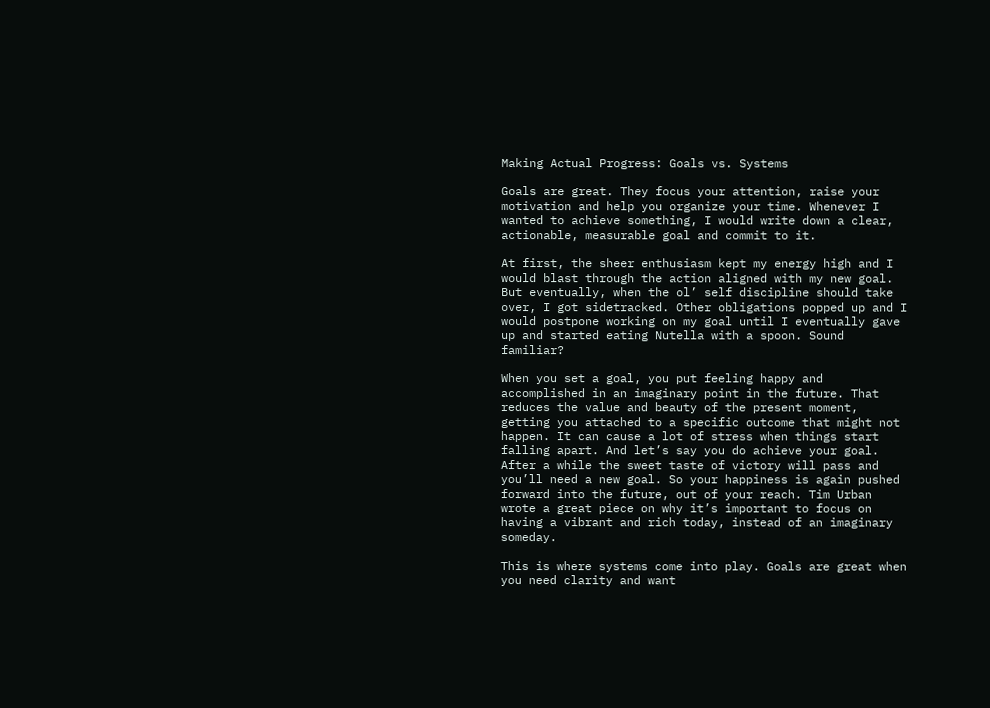Making Actual Progress: Goals vs. Systems

Goals are great. They focus your attention, raise your motivation and help you organize your time. Whenever I wanted to achieve something, I would write down a clear, actionable, measurable goal and commit to it.

At first, the sheer enthusiasm kept my energy high and I would blast through the action aligned with my new goal. But eventually, when the ol’ self discipline should take over, I got sidetracked. Other obligations popped up and I would postpone working on my goal until I eventually gave up and started eating Nutella with a spoon. Sound familiar?

When you set a goal, you put feeling happy and accomplished in an imaginary point in the future. That reduces the value and beauty of the present moment, getting you attached to a specific outcome that might not happen. It can cause a lot of stress when things start falling apart. And let’s say you do achieve your goal. After a while the sweet taste of victory will pass and you’ll need a new goal. So your happiness is again pushed forward into the future, out of your reach. Tim Urban wrote a great piece on why it’s important to focus on having a vibrant and rich today, instead of an imaginary someday.

This is where systems come into play. Goals are great when you need clarity and want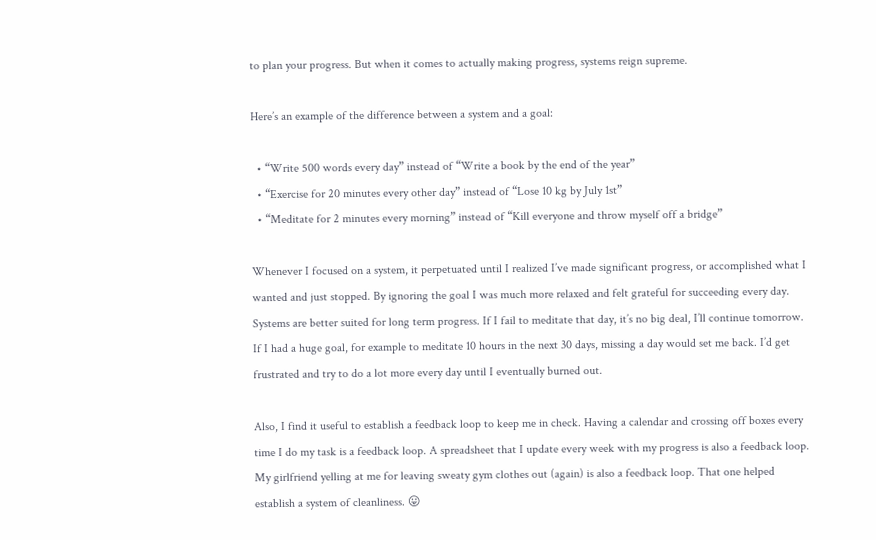to plan your progress. But when it comes to actually making progress, systems reign supreme.

Here’s an example of the difference between a system and a goal:

  • “Write 500 words every day” instead of “Write a book by the end of the year”
  • “Exercise for 20 minutes every other day” instead of “Lose 10 kg by July 1st”
  • “Meditate for 2 minutes every morning” instead of “Kill everyone and throw myself off a bridge”

Whenever I focused on a system, it perpetuated until I realized I’ve made significant progress, or accomplished what I wanted and just stopped. By ignoring the goal I was much more relaxed and felt grateful for succeeding every day. Systems are better suited for long term progress. If I fail to meditate that day, it’s no big deal, I’ll continue tomorrow. If I had a huge goal, for example to meditate 10 hours in the next 30 days, missing a day would set me back. I’d get frustrated and try to do a lot more every day until I eventually burned out.

Also, I find it useful to establish a feedback loop to keep me in check. Having a calendar and crossing off boxes every time I do my task is a feedback loop. A spreadsheet that I update every week with my progress is also a feedback loop. My girlfriend yelling at me for leaving sweaty gym clothes out (again) is also a feedback loop. That one helped establish a system of cleanliness. 😛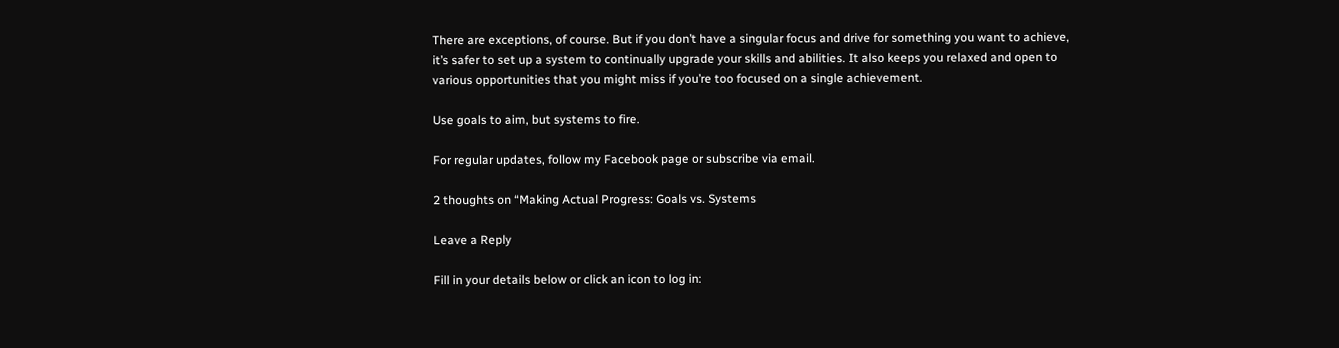There are exceptions, of course. But if you don’t have a singular focus and drive for something you want to achieve, it’s safer to set up a system to continually upgrade your skills and abilities. It also keeps you relaxed and open to various opportunities that you might miss if you’re too focused on a single achievement.

Use goals to aim, but systems to fire.

For regular updates, follow my Facebook page or subscribe via email.

2 thoughts on “Making Actual Progress: Goals vs. Systems

Leave a Reply

Fill in your details below or click an icon to log in: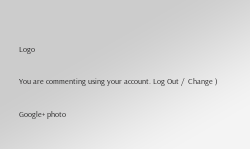Logo

You are commenting using your account. Log Out /  Change )

Google+ photo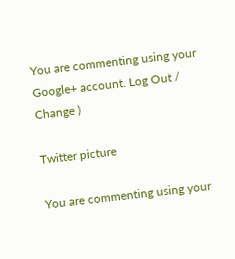You are commenting using your Google+ account. Log Out /  Change )

Twitter picture

You are commenting using your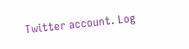Twitter account. Log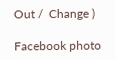Out /  Change )

Facebook photo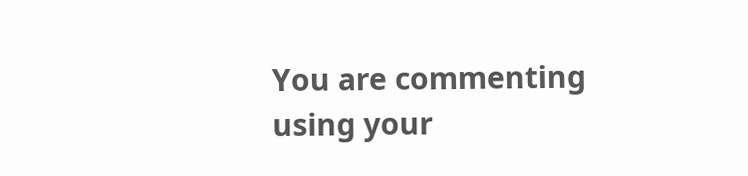You are commenting using your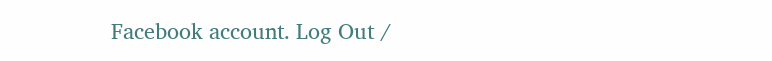Facebook account. Log Out /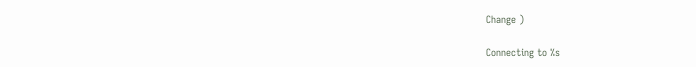Change )

Connecting to %s